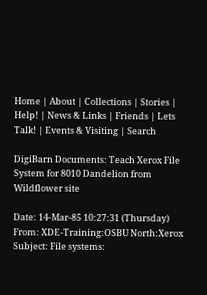Home | About | Collections | Stories | Help! | News & Links | Friends | Lets Talk! | Events & Visiting | Search

DigiBarn Documents: Teach Xerox File System for 8010 Dandelion from Wildflower site

Date: 14-Mar-85 10:27:31 (Thursday)
From: XDE-Training:OSBU North:Xerox
Subject: File systems: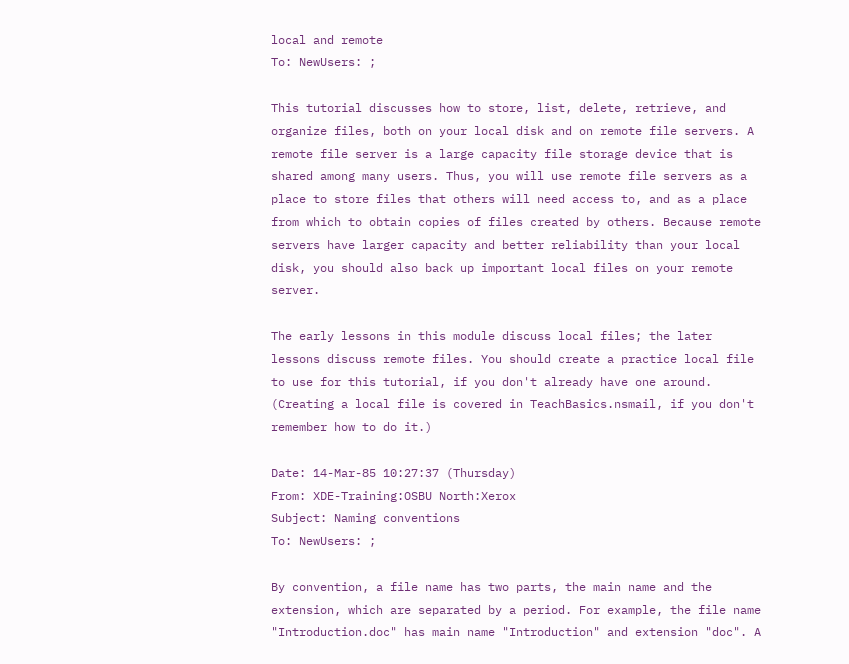local and remote
To: NewUsers: ;

This tutorial discusses how to store, list, delete, retrieve, and organize files, both on your local disk and on remote file servers. A remote file server is a large capacity file storage device that is shared among many users. Thus, you will use remote file servers as a place to store files that others will need access to, and as a place from which to obtain copies of files created by others. Because remote servers have larger capacity and better reliability than your local disk, you should also back up important local files on your remote server.

The early lessons in this module discuss local files; the later lessons discuss remote files. You should create a practice local file to use for this tutorial, if you don't already have one around. (Creating a local file is covered in TeachBasics.nsmail, if you don't remember how to do it.)

Date: 14-Mar-85 10:27:37 (Thursday)
From: XDE-Training:OSBU North:Xerox
Subject: Naming conventions
To: NewUsers: ;

By convention, a file name has two parts, the main name and the extension, which are separated by a period. For example, the file name "Introduction.doc" has main name "Introduction" and extension "doc". A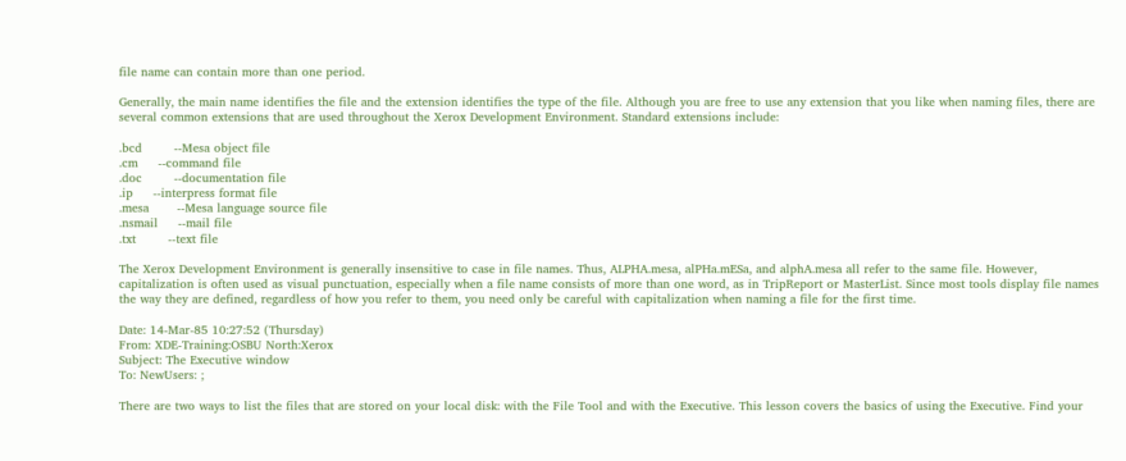file name can contain more than one period.

Generally, the main name identifies the file and the extension identifies the type of the file. Although you are free to use any extension that you like when naming files, there are several common extensions that are used throughout the Xerox Development Environment. Standard extensions include:

.bcd        --Mesa object file
.cm     --command file
.doc        --documentation file
.ip     --interpress format file
.mesa       --Mesa language source file
.nsmail     --mail file
.txt        --text file

The Xerox Development Environment is generally insensitive to case in file names. Thus, ALPHA.mesa, alPHa.mESa, and alphA.mesa all refer to the same file. However, capitalization is often used as visual punctuation, especially when a file name consists of more than one word, as in TripReport or MasterList. Since most tools display file names the way they are defined, regardless of how you refer to them, you need only be careful with capitalization when naming a file for the first time.

Date: 14-Mar-85 10:27:52 (Thursday)
From: XDE-Training:OSBU North:Xerox
Subject: The Executive window
To: NewUsers: ;

There are two ways to list the files that are stored on your local disk: with the File Tool and with the Executive. This lesson covers the basics of using the Executive. Find your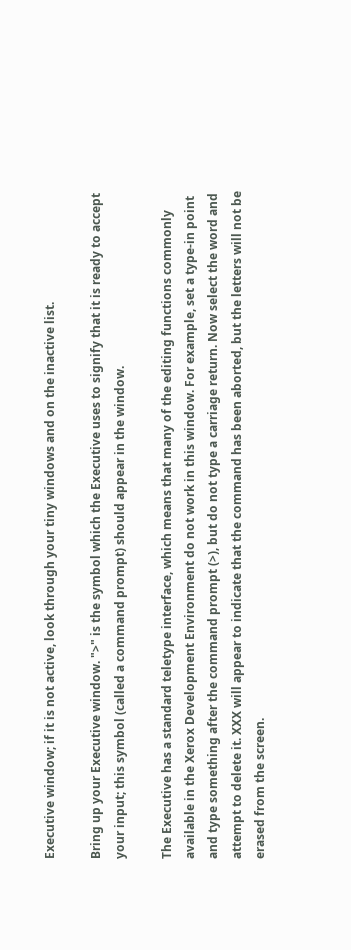Executive window; if it is not active, look through your tiny windows and on the inactive list.

Bring up your Executive window. ">" is the symbol which the Executive uses to signify that it is ready to accept your input; this symbol (called a command prompt) should appear in the window.

The Executive has a standard teletype interface, which means that many of the editing functions commonly available in the Xerox Development Environment do not work in this window. For example, set a type-in point and type something after the command prompt (>), but do not type a carriage return. Now select the word and attempt to delete it. XXX will appear to indicate that the command has been aborted, but the letters will not be erased from the screen.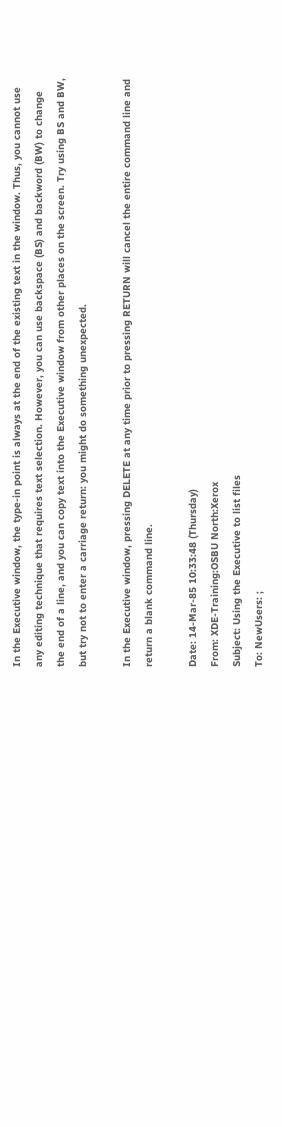In the Executive window, the type-in point is always at the end of the existing text in the window. Thus, you cannot use any editing technique that requires text selection. However, you can use backspace (BS) and backword (BW) to change the end of a line, and you can copy text into the Executive window from other places on the screen. Try using BS and BW, but try not to enter a carriage return: you might do something unexpected.

In the Executive window, pressing DELETE at any time prior to pressing RETURN will cancel the entire command line and return a blank command line.

Date: 14-Mar-85 10:33:48 (Thursday)
From: XDE-Training:OSBU North:Xerox
Subject: Using the Executive to list files
To: NewUsers: ;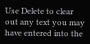Use Delete to clear out any text you may have entered into the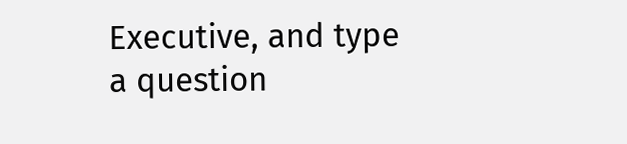Executive, and type a question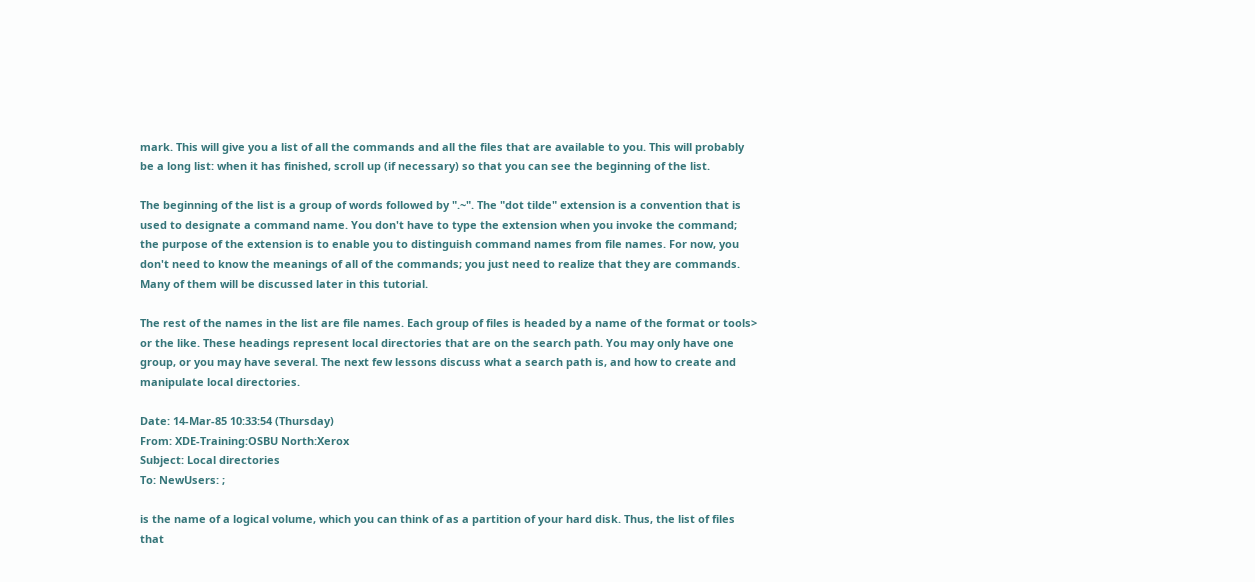mark. This will give you a list of all the commands and all the files that are available to you. This will probably be a long list: when it has finished, scroll up (if necessary) so that you can see the beginning of the list.

The beginning of the list is a group of words followed by ".~". The "dot tilde" extension is a convention that is used to designate a command name. You don't have to type the extension when you invoke the command; the purpose of the extension is to enable you to distinguish command names from file names. For now, you don't need to know the meanings of all of the commands; you just need to realize that they are commands. Many of them will be discussed later in this tutorial.

The rest of the names in the list are file names. Each group of files is headed by a name of the format or tools> or the like. These headings represent local directories that are on the search path. You may only have one group, or you may have several. The next few lessons discuss what a search path is, and how to create and manipulate local directories.

Date: 14-Mar-85 10:33:54 (Thursday)
From: XDE-Training:OSBU North:Xerox
Subject: Local directories
To: NewUsers: ;

is the name of a logical volume, which you can think of as a partition of your hard disk. Thus, the list of files that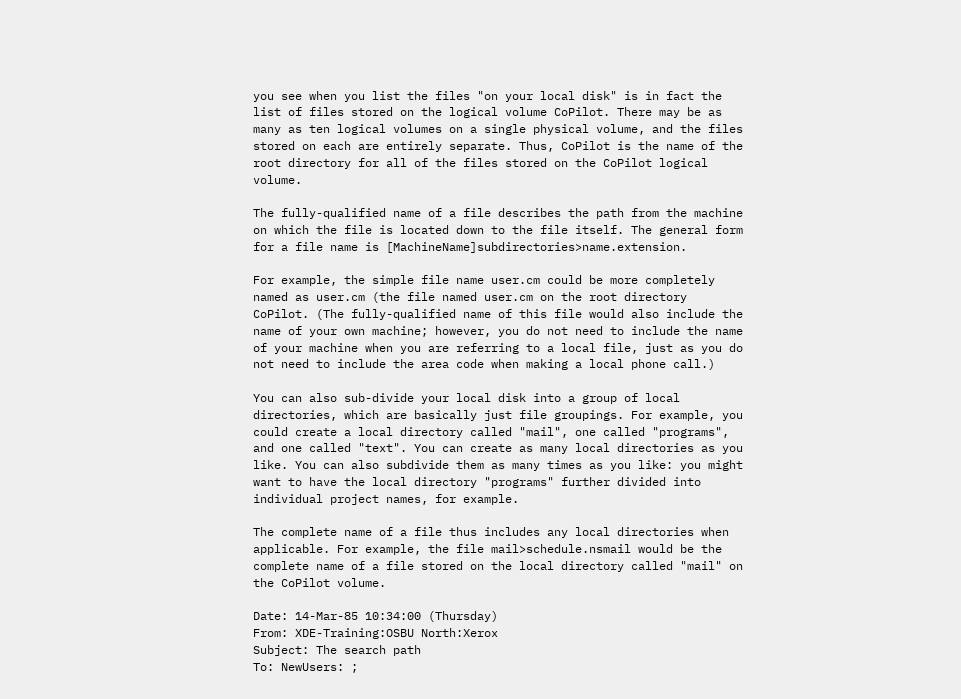you see when you list the files "on your local disk" is in fact the list of files stored on the logical volume CoPilot. There may be as many as ten logical volumes on a single physical volume, and the files stored on each are entirely separate. Thus, CoPilot is the name of the root directory for all of the files stored on the CoPilot logical volume.

The fully-qualified name of a file describes the path from the machine on which the file is located down to the file itself. The general form for a file name is [MachineName]subdirectories>name.extension.

For example, the simple file name user.cm could be more completely named as user.cm (the file named user.cm on the root directory CoPilot. (The fully-qualified name of this file would also include the name of your own machine; however, you do not need to include the name of your machine when you are referring to a local file, just as you do not need to include the area code when making a local phone call.)

You can also sub-divide your local disk into a group of local directories, which are basically just file groupings. For example, you could create a local directory called "mail", one called "programs", and one called "text". You can create as many local directories as you like. You can also subdivide them as many times as you like: you might want to have the local directory "programs" further divided into individual project names, for example.

The complete name of a file thus includes any local directories when applicable. For example, the file mail>schedule.nsmail would be the complete name of a file stored on the local directory called "mail" on the CoPilot volume.

Date: 14-Mar-85 10:34:00 (Thursday)
From: XDE-Training:OSBU North:Xerox
Subject: The search path
To: NewUsers: ;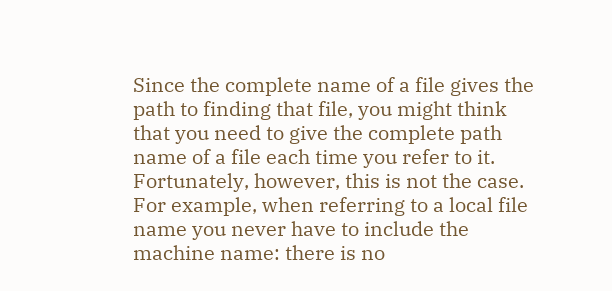Since the complete name of a file gives the path to finding that file, you might think that you need to give the complete path name of a file each time you refer to it. Fortunately, however, this is not the case. For example, when referring to a local file name you never have to include the machine name: there is no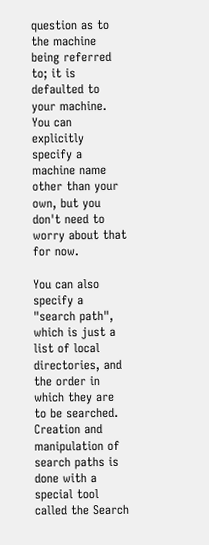question as to the machine being referred to; it is defaulted to your machine. You can explicitly specify a machine name other than your own, but you don't need to worry about that for now.

You can also specify a "search path", which is just a list of local directories, and the order in which they are to be searched. Creation and manipulation of search paths is done with a special tool called the Search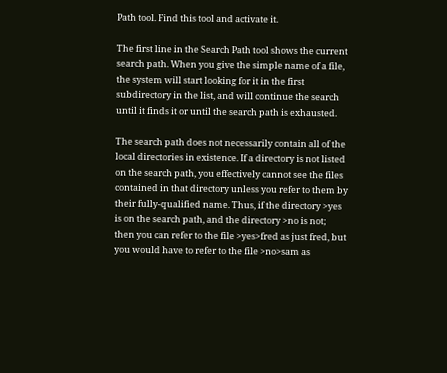Path tool. Find this tool and activate it.

The first line in the Search Path tool shows the current search path. When you give the simple name of a file, the system will start looking for it in the first subdirectory in the list, and will continue the search until it finds it or until the search path is exhausted.

The search path does not necessarily contain all of the local directories in existence. If a directory is not listed on the search path, you effectively cannot see the files contained in that directory unless you refer to them by their fully-qualified name. Thus, if the directory >yes is on the search path, and the directory >no is not; then you can refer to the file >yes>fred as just fred, but you would have to refer to the file >no>sam as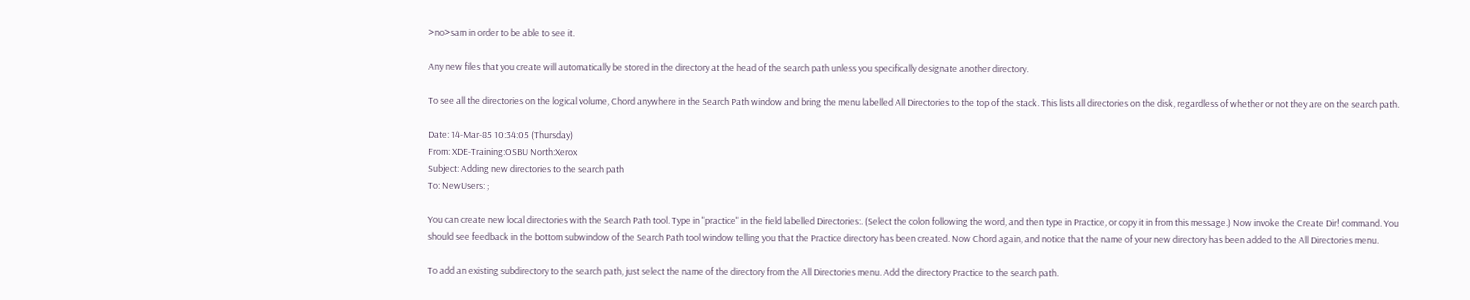>no>sam in order to be able to see it.

Any new files that you create will automatically be stored in the directory at the head of the search path unless you specifically designate another directory.

To see all the directories on the logical volume, Chord anywhere in the Search Path window and bring the menu labelled All Directories to the top of the stack. This lists all directories on the disk, regardless of whether or not they are on the search path.

Date: 14-Mar-85 10:34:05 (Thursday)
From: XDE-Training:OSBU North:Xerox
Subject: Adding new directories to the search path
To: NewUsers: ;

You can create new local directories with the Search Path tool. Type in "practice" in the field labelled Directories:. (Select the colon following the word, and then type in Practice, or copy it in from this message.) Now invoke the Create Dir! command. You should see feedback in the bottom subwindow of the Search Path tool window telling you that the Practice directory has been created. Now Chord again, and notice that the name of your new directory has been added to the All Directories menu.

To add an existing subdirectory to the search path, just select the name of the directory from the All Directories menu. Add the directory Practice to the search path.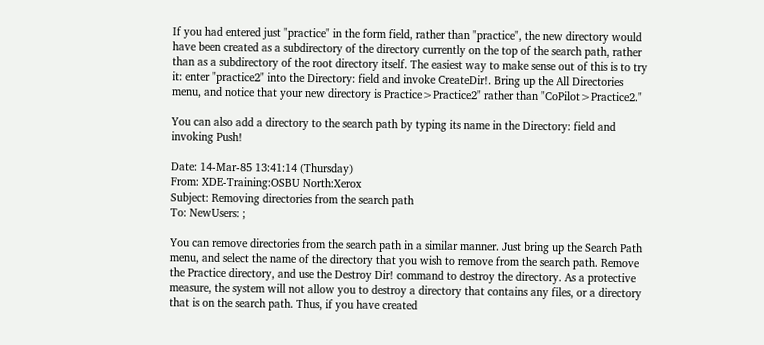If you had entered just "practice" in the form field, rather than "practice", the new directory would have been created as a subdirectory of the directory currently on the top of the search path, rather than as a subdirectory of the root directory itself. The easiest way to make sense out of this is to try it: enter "practice2" into the Directory: field and invoke CreateDir!. Bring up the All Directories menu, and notice that your new directory is Practice>Practice2" rather than "CoPilot>Practice2."

You can also add a directory to the search path by typing its name in the Directory: field and invoking Push!

Date: 14-Mar-85 13:41:14 (Thursday)
From: XDE-Training:OSBU North:Xerox
Subject: Removing directories from the search path
To: NewUsers: ;

You can remove directories from the search path in a similar manner. Just bring up the Search Path menu, and select the name of the directory that you wish to remove from the search path. Remove the Practice directory, and use the Destroy Dir! command to destroy the directory. As a protective measure, the system will not allow you to destroy a directory that contains any files, or a directory that is on the search path. Thus, if you have created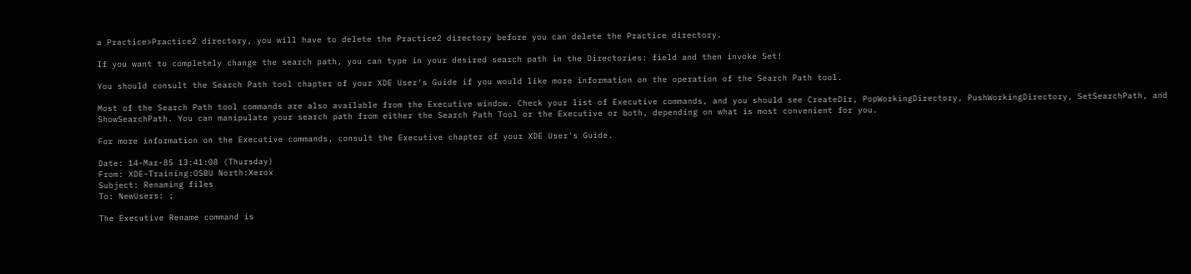a Practice>Practice2 directory, you will have to delete the Practice2 directory before you can delete the Practice directory.

If you want to completely change the search path, you can type in your desired search path in the Directories: field and then invoke Set!

You should consult the Search Path tool chapter of your XDE User's Guide if you would like more information on the operation of the Search Path tool.

Most of the Search Path tool commands are also available from the Executive window. Check your list of Executive commands, and you should see CreateDir, PopWorkingDirectory, PushWorkingDirectory, SetSearchPath, and ShowSearchPath. You can manipulate your search path from either the Search Path Tool or the Executive or both, depending on what is most convenient for you.

For more information on the Executive commands, consult the Executive chapter of your XDE User's Guide.

Date: 14-Mar-85 13:41:08 (Thursday)
From: XDE-Training:OSBU North:Xerox
Subject: Renaming files
To: NewUsers: ;

The Executive Rename command is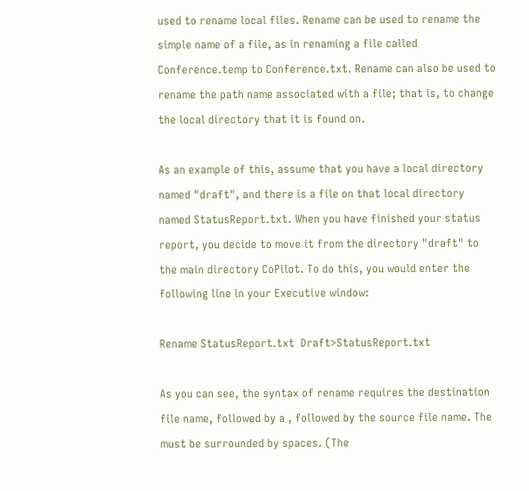used to rename local files. Rename can be used to rename the simple name of a file, as in renaming a file called Conference.temp to Conference.txt. Rename can also be used to rename the path name associated with a file; that is, to change the local directory that it is found on.

As an example of this, assume that you have a local directory named "draft", and there is a file on that local directory named StatusReport.txt. When you have finished your status report, you decide to move it from the directory "draft" to the main directory CoPilot. To do this, you would enter the following line in your Executive window:

Rename StatusReport.txt  Draft>StatusReport.txt

As you can see, the syntax of rename requires the destination file name, followed by a , followed by the source file name. The must be surrounded by spaces. (The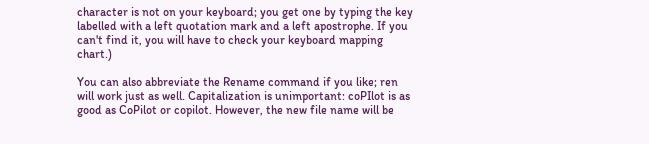character is not on your keyboard; you get one by typing the key labelled with a left quotation mark and a left apostrophe. If you can't find it, you will have to check your keyboard mapping chart.)

You can also abbreviate the Rename command if you like; ren will work just as well. Capitalization is unimportant: coPIlot is as good as CoPilot or copilot. However, the new file name will be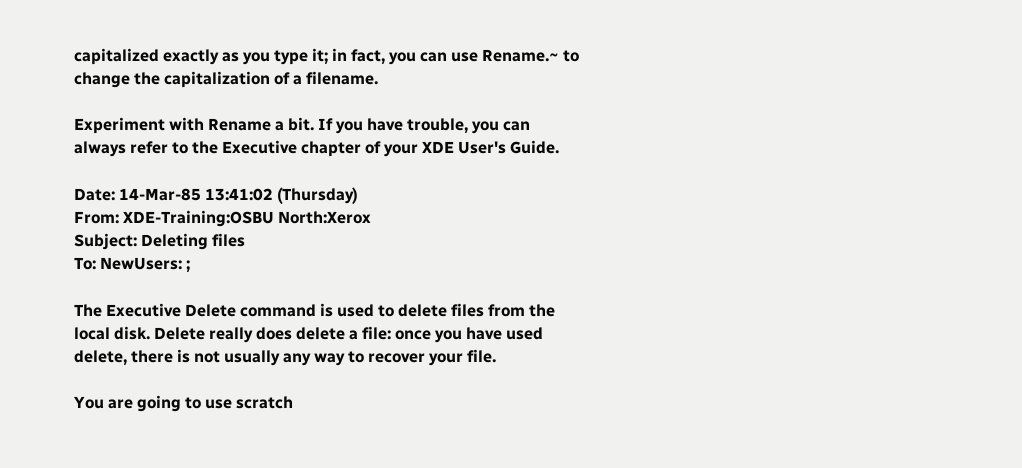capitalized exactly as you type it; in fact, you can use Rename.~ to change the capitalization of a filename.

Experiment with Rename a bit. If you have trouble, you can always refer to the Executive chapter of your XDE User's Guide.

Date: 14-Mar-85 13:41:02 (Thursday)
From: XDE-Training:OSBU North:Xerox
Subject: Deleting files
To: NewUsers: ;

The Executive Delete command is used to delete files from the local disk. Delete really does delete a file: once you have used delete, there is not usually any way to recover your file.

You are going to use scratch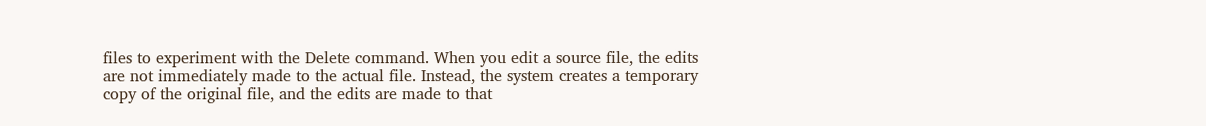files to experiment with the Delete command. When you edit a source file, the edits are not immediately made to the actual file. Instead, the system creates a temporary copy of the original file, and the edits are made to that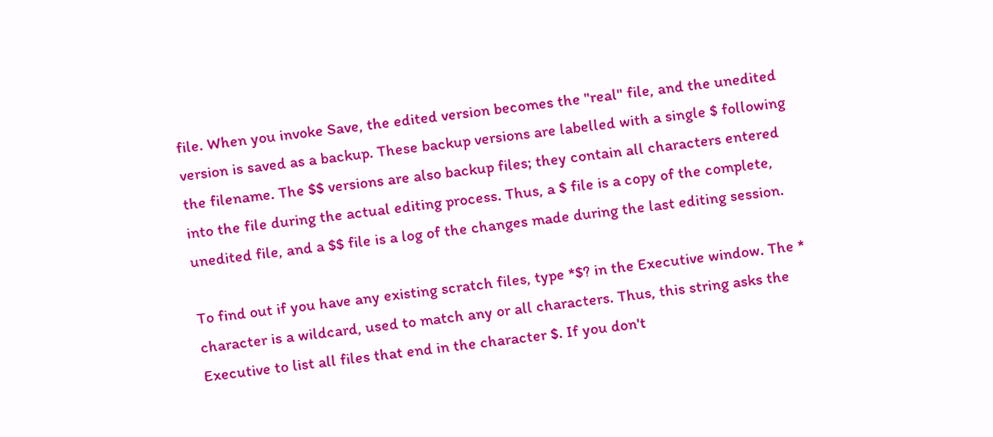file. When you invoke Save, the edited version becomes the "real" file, and the unedited version is saved as a backup. These backup versions are labelled with a single $ following the filename. The $$ versions are also backup files; they contain all characters entered into the file during the actual editing process. Thus, a $ file is a copy of the complete, unedited file, and a $$ file is a log of the changes made during the last editing session.

To find out if you have any existing scratch files, type *$? in the Executive window. The * character is a wildcard, used to match any or all characters. Thus, this string asks the Executive to list all files that end in the character $. If you don't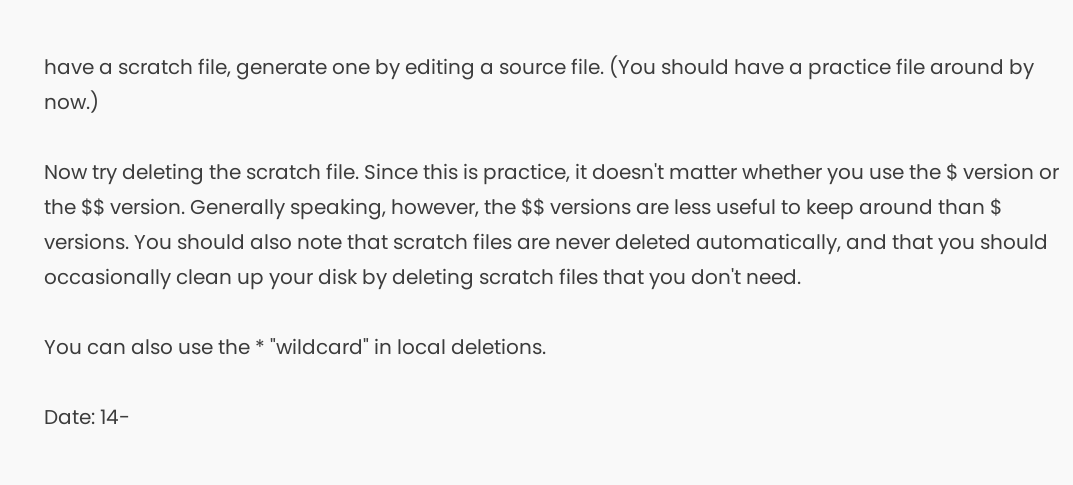have a scratch file, generate one by editing a source file. (You should have a practice file around by now.)

Now try deleting the scratch file. Since this is practice, it doesn't matter whether you use the $ version or the $$ version. Generally speaking, however, the $$ versions are less useful to keep around than $ versions. You should also note that scratch files are never deleted automatically, and that you should occasionally clean up your disk by deleting scratch files that you don't need.

You can also use the * "wildcard" in local deletions.

Date: 14-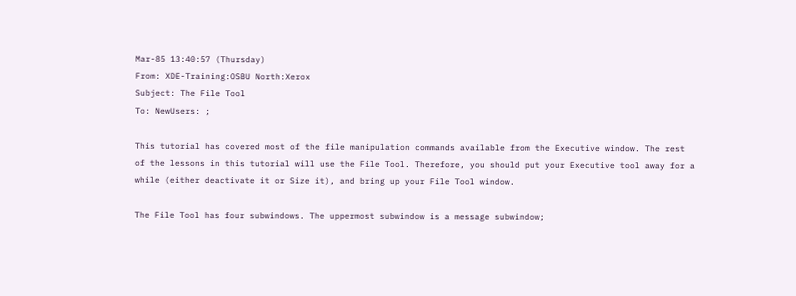Mar-85 13:40:57 (Thursday)
From: XDE-Training:OSBU North:Xerox
Subject: The File Tool
To: NewUsers: ;

This tutorial has covered most of the file manipulation commands available from the Executive window. The rest of the lessons in this tutorial will use the File Tool. Therefore, you should put your Executive tool away for a while (either deactivate it or Size it), and bring up your File Tool window.

The File Tool has four subwindows. The uppermost subwindow is a message subwindow;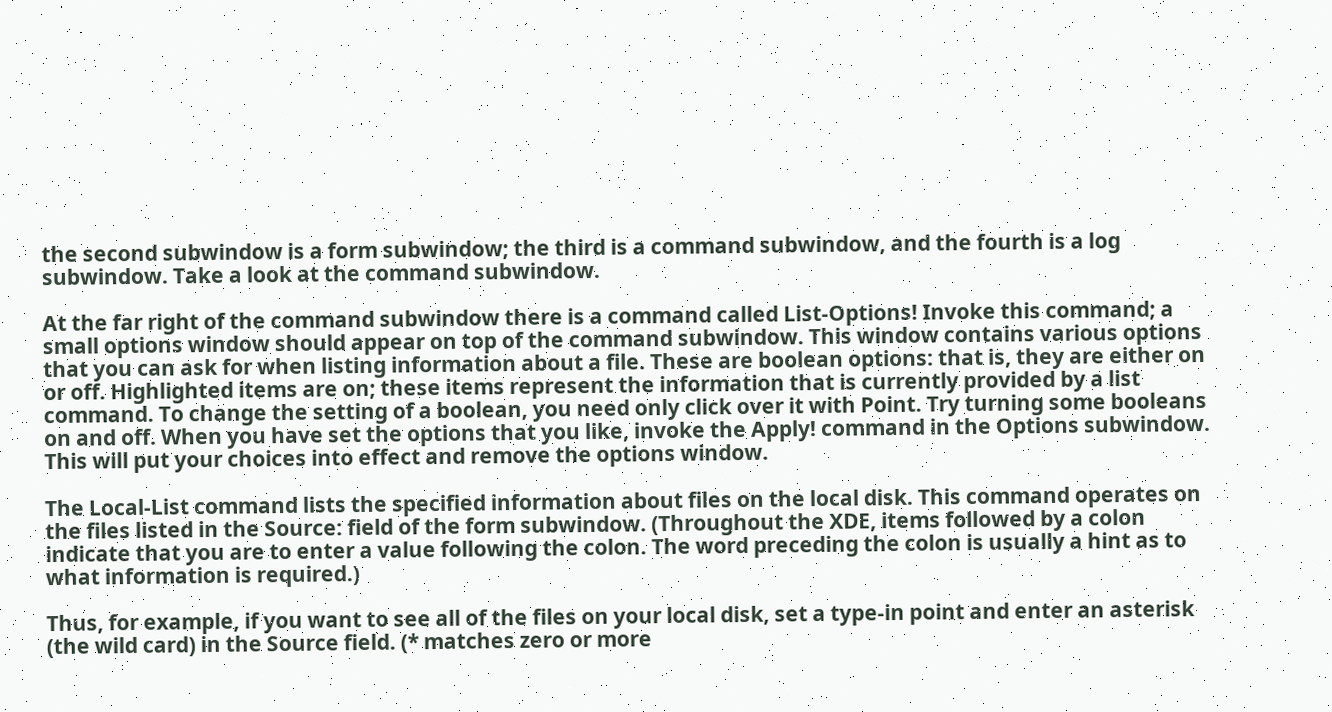the second subwindow is a form subwindow; the third is a command subwindow, and the fourth is a log subwindow. Take a look at the command subwindow.

At the far right of the command subwindow there is a command called List-Options! Invoke this command; a small options window should appear on top of the command subwindow. This window contains various options that you can ask for when listing information about a file. These are boolean options: that is, they are either on or off. Highlighted items are on; these items represent the information that is currently provided by a list command. To change the setting of a boolean, you need only click over it with Point. Try turning some booleans on and off. When you have set the options that you like, invoke the Apply! command in the Options subwindow. This will put your choices into effect and remove the options window.

The Local-List command lists the specified information about files on the local disk. This command operates on the files listed in the Source: field of the form subwindow. (Throughout the XDE, items followed by a colon indicate that you are to enter a value following the colon. The word preceding the colon is usually a hint as to what information is required.)

Thus, for example, if you want to see all of the files on your local disk, set a type-in point and enter an asterisk (the wild card) in the Source field. (* matches zero or more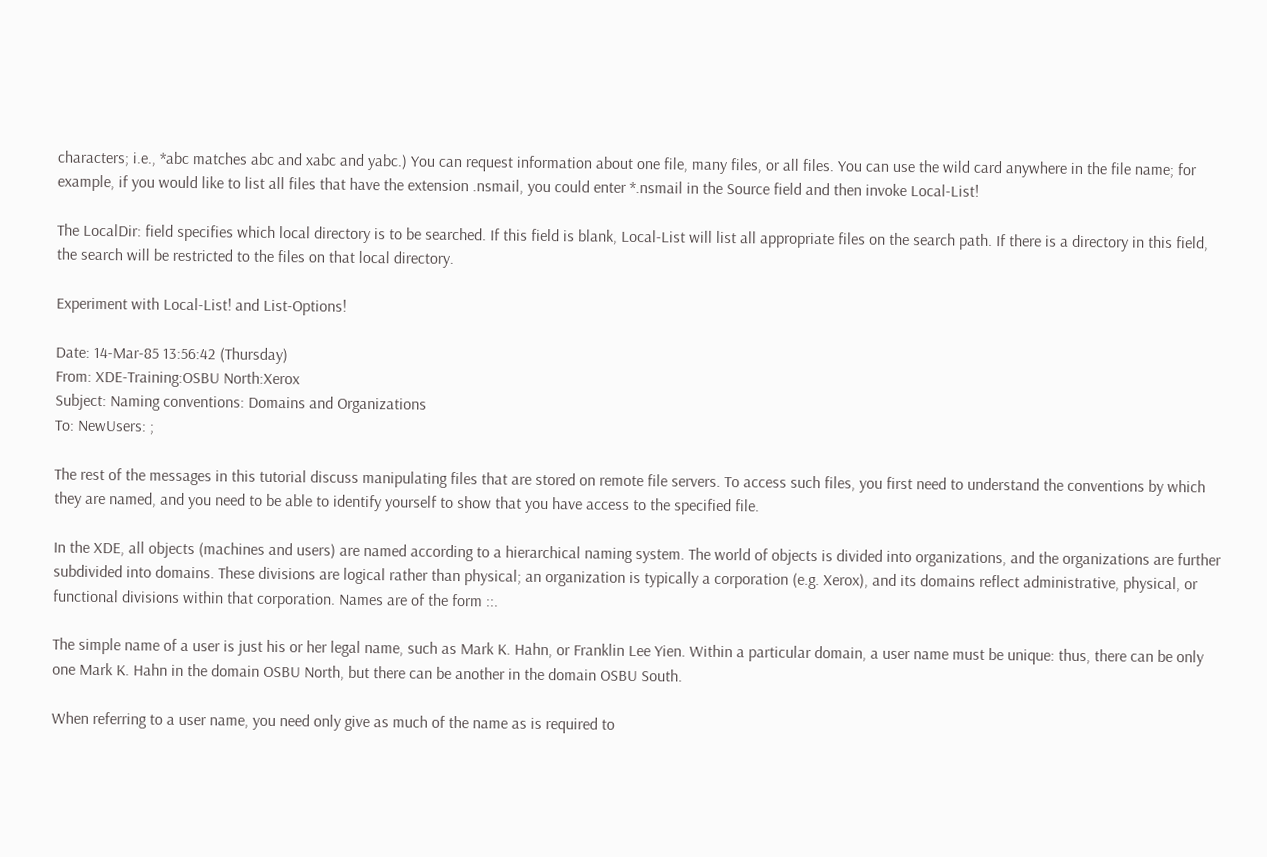characters; i.e., *abc matches abc and xabc and yabc.) You can request information about one file, many files, or all files. You can use the wild card anywhere in the file name; for example, if you would like to list all files that have the extension .nsmail, you could enter *.nsmail in the Source field and then invoke Local-List!

The LocalDir: field specifies which local directory is to be searched. If this field is blank, Local-List will list all appropriate files on the search path. If there is a directory in this field, the search will be restricted to the files on that local directory.

Experiment with Local-List! and List-Options!

Date: 14-Mar-85 13:56:42 (Thursday)
From: XDE-Training:OSBU North:Xerox
Subject: Naming conventions: Domains and Organizations
To: NewUsers: ;

The rest of the messages in this tutorial discuss manipulating files that are stored on remote file servers. To access such files, you first need to understand the conventions by which they are named, and you need to be able to identify yourself to show that you have access to the specified file.

In the XDE, all objects (machines and users) are named according to a hierarchical naming system. The world of objects is divided into organizations, and the organizations are further subdivided into domains. These divisions are logical rather than physical; an organization is typically a corporation (e.g. Xerox), and its domains reflect administrative, physical, or functional divisions within that corporation. Names are of the form ::.

The simple name of a user is just his or her legal name, such as Mark K. Hahn, or Franklin Lee Yien. Within a particular domain, a user name must be unique: thus, there can be only one Mark K. Hahn in the domain OSBU North, but there can be another in the domain OSBU South.

When referring to a user name, you need only give as much of the name as is required to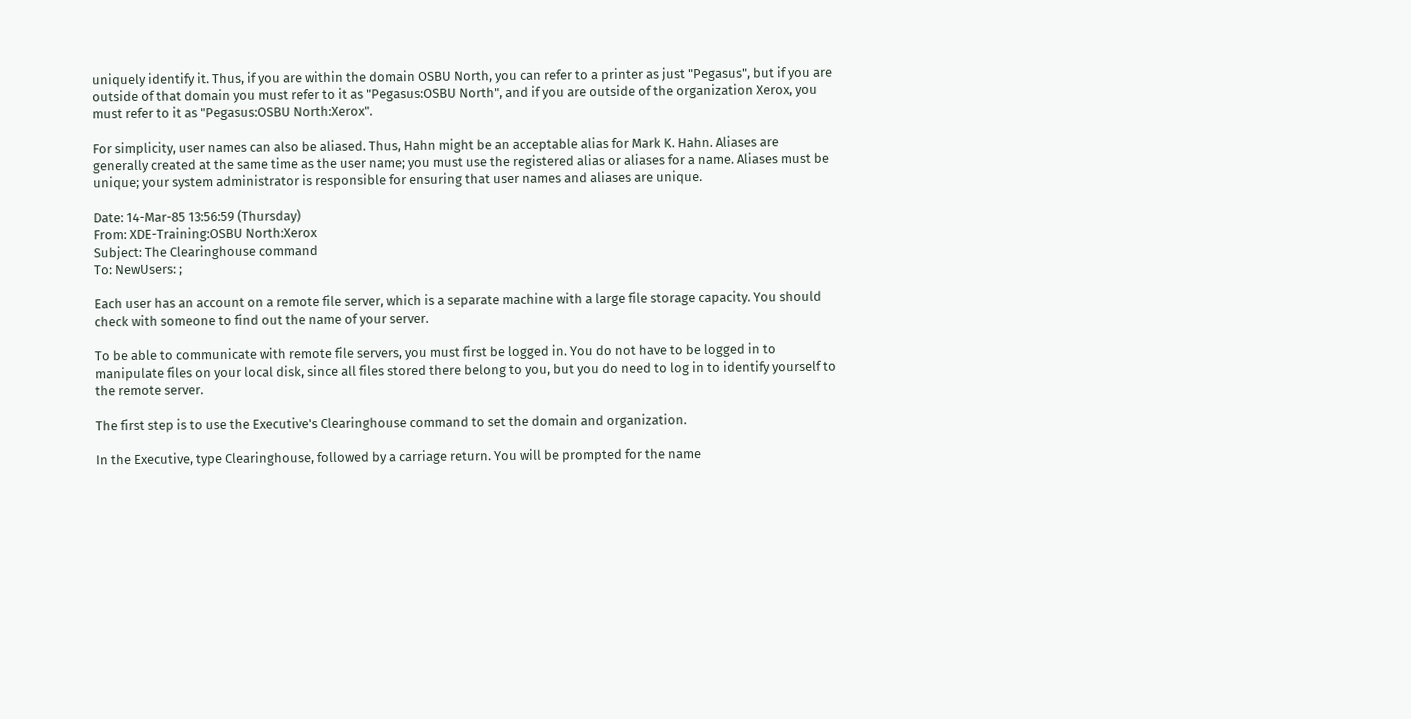uniquely identify it. Thus, if you are within the domain OSBU North, you can refer to a printer as just "Pegasus", but if you are outside of that domain you must refer to it as "Pegasus:OSBU North", and if you are outside of the organization Xerox, you must refer to it as "Pegasus:OSBU North:Xerox".

For simplicity, user names can also be aliased. Thus, Hahn might be an acceptable alias for Mark K. Hahn. Aliases are generally created at the same time as the user name; you must use the registered alias or aliases for a name. Aliases must be unique; your system administrator is responsible for ensuring that user names and aliases are unique.

Date: 14-Mar-85 13:56:59 (Thursday)
From: XDE-Training:OSBU North:Xerox
Subject: The Clearinghouse command
To: NewUsers: ;

Each user has an account on a remote file server, which is a separate machine with a large file storage capacity. You should check with someone to find out the name of your server.

To be able to communicate with remote file servers, you must first be logged in. You do not have to be logged in to manipulate files on your local disk, since all files stored there belong to you, but you do need to log in to identify yourself to the remote server.

The first step is to use the Executive's Clearinghouse command to set the domain and organization.

In the Executive, type Clearinghouse, followed by a carriage return. You will be prompted for the name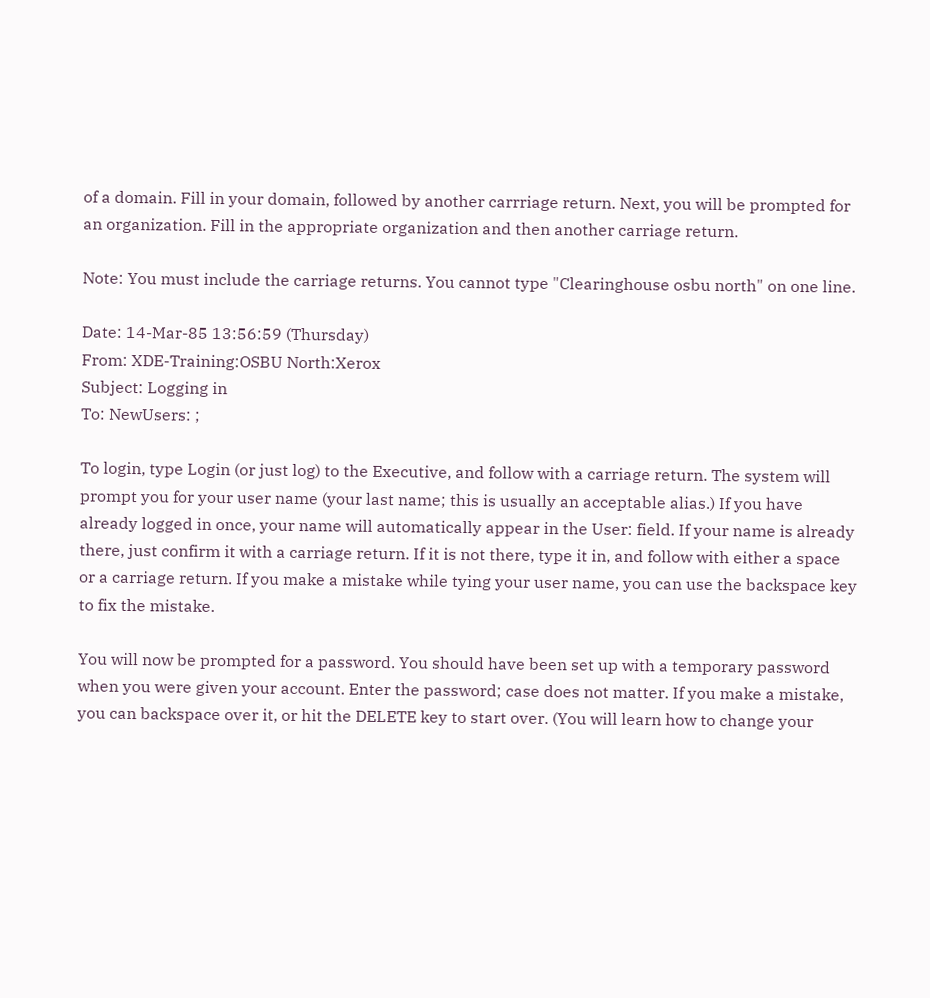of a domain. Fill in your domain, followed by another carrriage return. Next, you will be prompted for an organization. Fill in the appropriate organization and then another carriage return.

Note: You must include the carriage returns. You cannot type "Clearinghouse osbu north" on one line.

Date: 14-Mar-85 13:56:59 (Thursday)
From: XDE-Training:OSBU North:Xerox
Subject: Logging in
To: NewUsers: ;

To login, type Login (or just log) to the Executive, and follow with a carriage return. The system will prompt you for your user name (your last name; this is usually an acceptable alias.) If you have already logged in once, your name will automatically appear in the User: field. If your name is already there, just confirm it with a carriage return. If it is not there, type it in, and follow with either a space or a carriage return. If you make a mistake while tying your user name, you can use the backspace key to fix the mistake.

You will now be prompted for a password. You should have been set up with a temporary password when you were given your account. Enter the password; case does not matter. If you make a mistake, you can backspace over it, or hit the DELETE key to start over. (You will learn how to change your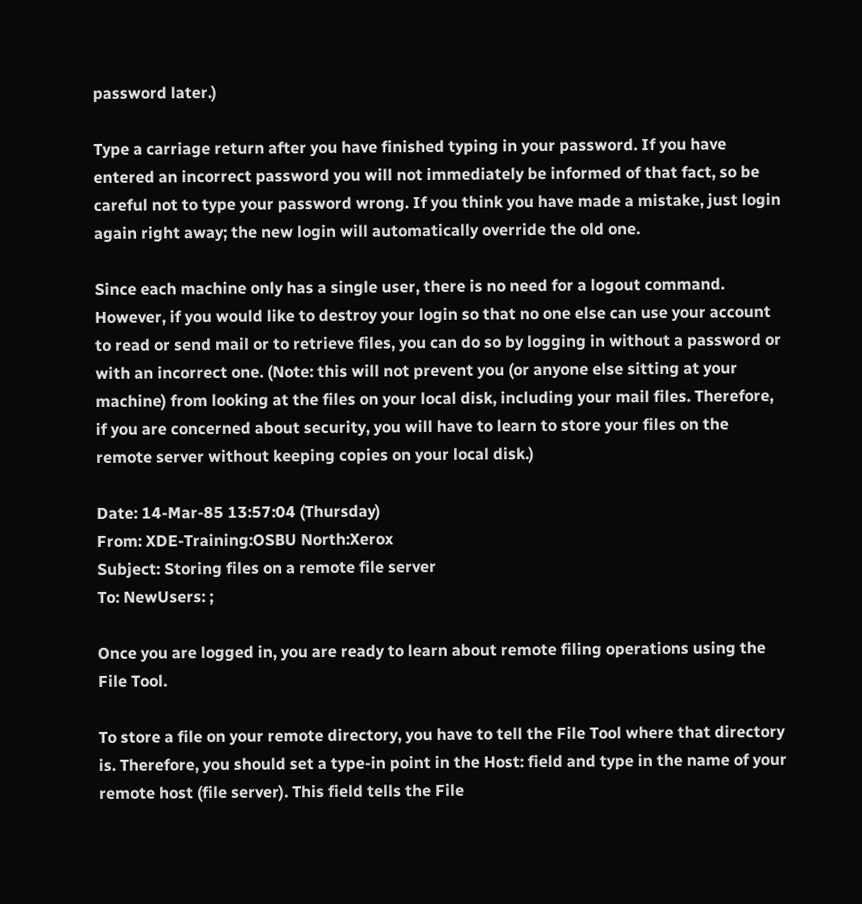password later.)

Type a carriage return after you have finished typing in your password. If you have entered an incorrect password you will not immediately be informed of that fact, so be careful not to type your password wrong. If you think you have made a mistake, just login again right away; the new login will automatically override the old one.

Since each machine only has a single user, there is no need for a logout command. However, if you would like to destroy your login so that no one else can use your account to read or send mail or to retrieve files, you can do so by logging in without a password or with an incorrect one. (Note: this will not prevent you (or anyone else sitting at your machine) from looking at the files on your local disk, including your mail files. Therefore, if you are concerned about security, you will have to learn to store your files on the remote server without keeping copies on your local disk.)

Date: 14-Mar-85 13:57:04 (Thursday)
From: XDE-Training:OSBU North:Xerox
Subject: Storing files on a remote file server
To: NewUsers: ;

Once you are logged in, you are ready to learn about remote filing operations using the File Tool.

To store a file on your remote directory, you have to tell the File Tool where that directory is. Therefore, you should set a type-in point in the Host: field and type in the name of your remote host (file server). This field tells the File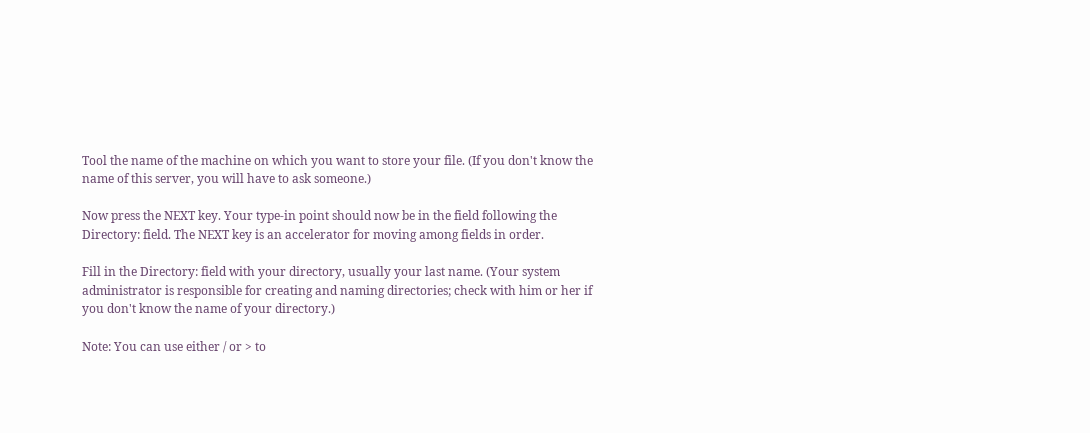Tool the name of the machine on which you want to store your file. (If you don't know the name of this server, you will have to ask someone.)

Now press the NEXT key. Your type-in point should now be in the field following the Directory: field. The NEXT key is an accelerator for moving among fields in order.

Fill in the Directory: field with your directory, usually your last name. (Your system administrator is responsible for creating and naming directories; check with him or her if you don't know the name of your directory.)

Note: You can use either / or > to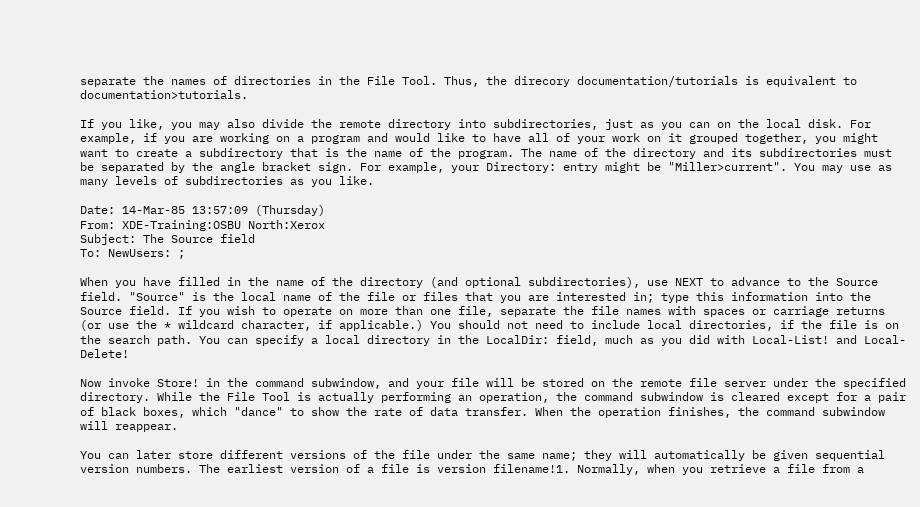separate the names of directories in the File Tool. Thus, the direcory documentation/tutorials is equivalent to documentation>tutorials.

If you like, you may also divide the remote directory into subdirectories, just as you can on the local disk. For example, if you are working on a program and would like to have all of your work on it grouped together, you might want to create a subdirectory that is the name of the program. The name of the directory and its subdirectories must be separated by the angle bracket sign. For example, your Directory: entry might be "Miller>current". You may use as many levels of subdirectories as you like.

Date: 14-Mar-85 13:57:09 (Thursday)
From: XDE-Training:OSBU North:Xerox
Subject: The Source field
To: NewUsers: ;

When you have filled in the name of the directory (and optional subdirectories), use NEXT to advance to the Source field. "Source" is the local name of the file or files that you are interested in; type this information into the Source field. If you wish to operate on more than one file, separate the file names with spaces or carriage returns (or use the * wildcard character, if applicable.) You should not need to include local directories, if the file is on the search path. You can specify a local directory in the LocalDir: field, much as you did with Local-List! and Local-Delete!

Now invoke Store! in the command subwindow, and your file will be stored on the remote file server under the specified directory. While the File Tool is actually performing an operation, the command subwindow is cleared except for a pair of black boxes, which "dance" to show the rate of data transfer. When the operation finishes, the command subwindow will reappear.

You can later store different versions of the file under the same name; they will automatically be given sequential version numbers. The earliest version of a file is version filename!1. Normally, when you retrieve a file from a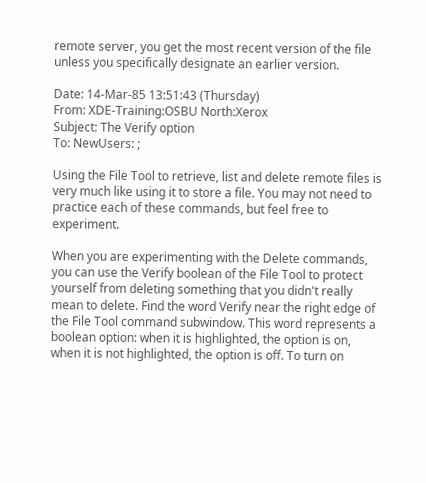remote server, you get the most recent version of the file unless you specifically designate an earlier version.

Date: 14-Mar-85 13:51:43 (Thursday)
From: XDE-Training:OSBU North:Xerox
Subject: The Verify option
To: NewUsers: ;

Using the File Tool to retrieve, list and delete remote files is very much like using it to store a file. You may not need to practice each of these commands, but feel free to experiment.

When you are experimenting with the Delete commands, you can use the Verify boolean of the File Tool to protect yourself from deleting something that you didn't really mean to delete. Find the word Verify near the right edge of the File Tool command subwindow. This word represents a boolean option: when it is highlighted, the option is on, when it is not highlighted, the option is off. To turn on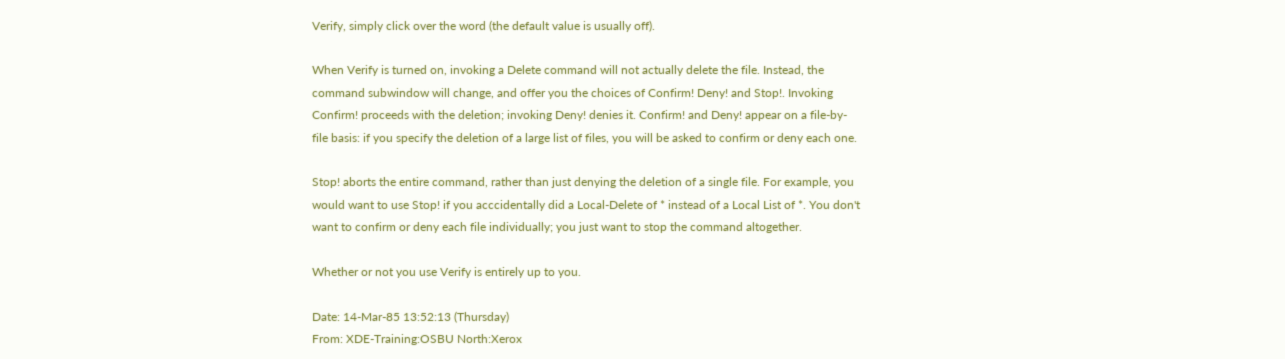Verify, simply click over the word (the default value is usually off).

When Verify is turned on, invoking a Delete command will not actually delete the file. Instead, the command subwindow will change, and offer you the choices of Confirm! Deny! and Stop!. Invoking Confirm! proceeds with the deletion; invoking Deny! denies it. Confirm! and Deny! appear on a file-by-file basis: if you specify the deletion of a large list of files, you will be asked to confirm or deny each one.

Stop! aborts the entire command, rather than just denying the deletion of a single file. For example, you would want to use Stop! if you acccidentally did a Local-Delete of * instead of a Local List of *. You don't want to confirm or deny each file individually; you just want to stop the command altogether.

Whether or not you use Verify is entirely up to you.

Date: 14-Mar-85 13:52:13 (Thursday)
From: XDE-Training:OSBU North:Xerox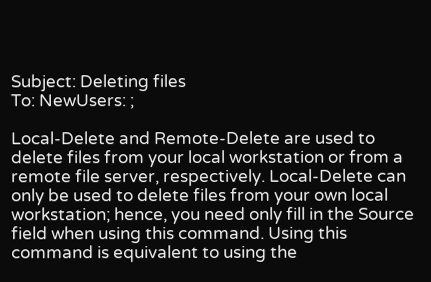Subject: Deleting files
To: NewUsers: ;

Local-Delete and Remote-Delete are used to delete files from your local workstation or from a remote file server, respectively. Local-Delete can only be used to delete files from your own local workstation; hence, you need only fill in the Source field when using this command. Using this command is equivalent to using the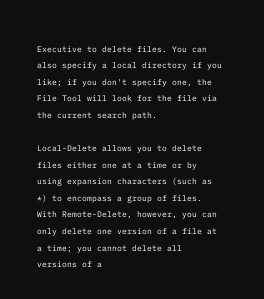Executive to delete files. You can also specify a local directory if you like; if you don't specify one, the File Tool will look for the file via the current search path.

Local-Delete allows you to delete files either one at a time or by using expansion characters (such as *) to encompass a group of files. With Remote-Delete, however, you can only delete one version of a file at a time; you cannot delete all versions of a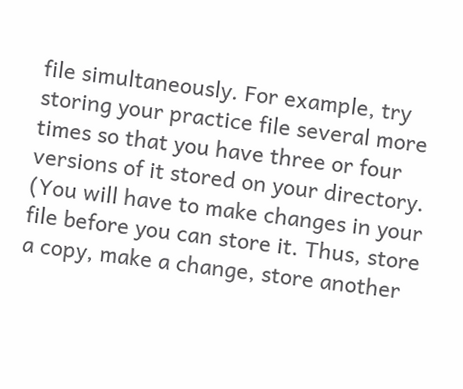file simultaneously. For example, try storing your practice file several more times so that you have three or four versions of it stored on your directory. (You will have to make changes in your file before you can store it. Thus, store a copy, make a change, store another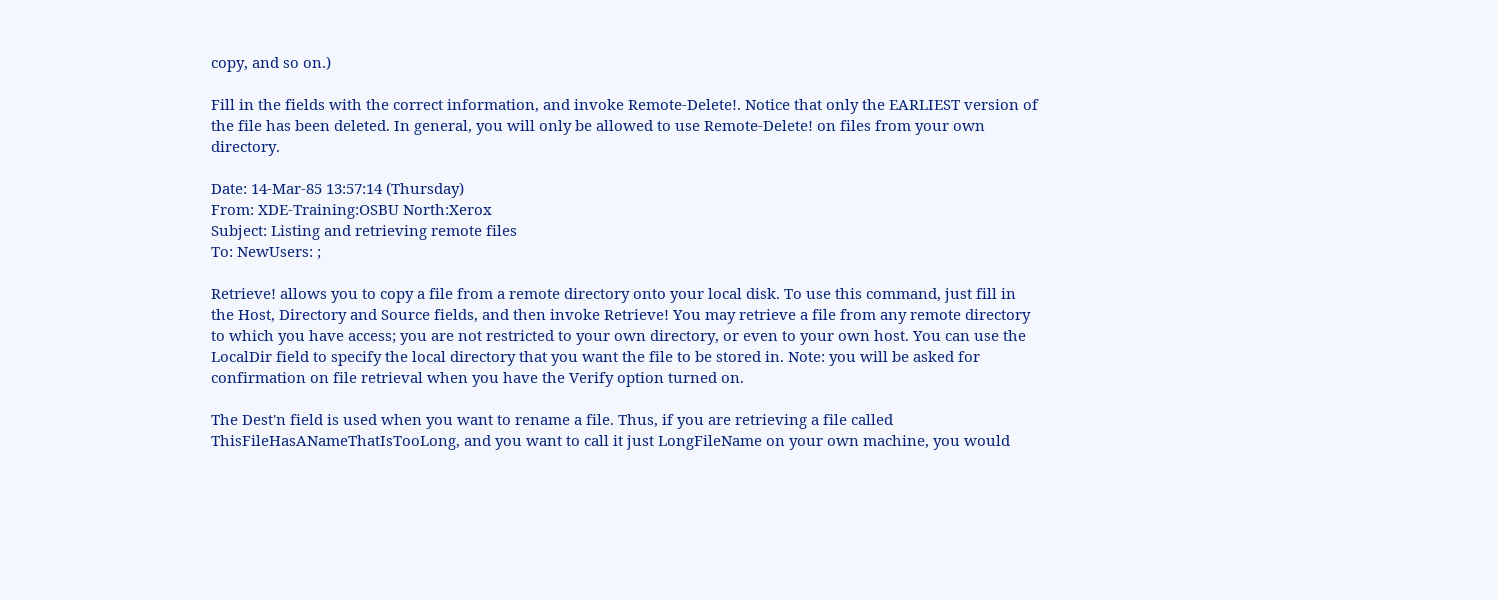copy, and so on.)

Fill in the fields with the correct information, and invoke Remote-Delete!. Notice that only the EARLIEST version of the file has been deleted. In general, you will only be allowed to use Remote-Delete! on files from your own directory.

Date: 14-Mar-85 13:57:14 (Thursday)
From: XDE-Training:OSBU North:Xerox
Subject: Listing and retrieving remote files
To: NewUsers: ;

Retrieve! allows you to copy a file from a remote directory onto your local disk. To use this command, just fill in the Host, Directory and Source fields, and then invoke Retrieve! You may retrieve a file from any remote directory to which you have access; you are not restricted to your own directory, or even to your own host. You can use the LocalDir field to specify the local directory that you want the file to be stored in. Note: you will be asked for confirmation on file retrieval when you have the Verify option turned on.

The Dest'n field is used when you want to rename a file. Thus, if you are retrieving a file called ThisFileHasANameThatIsTooLong, and you want to call it just LongFileName on your own machine, you would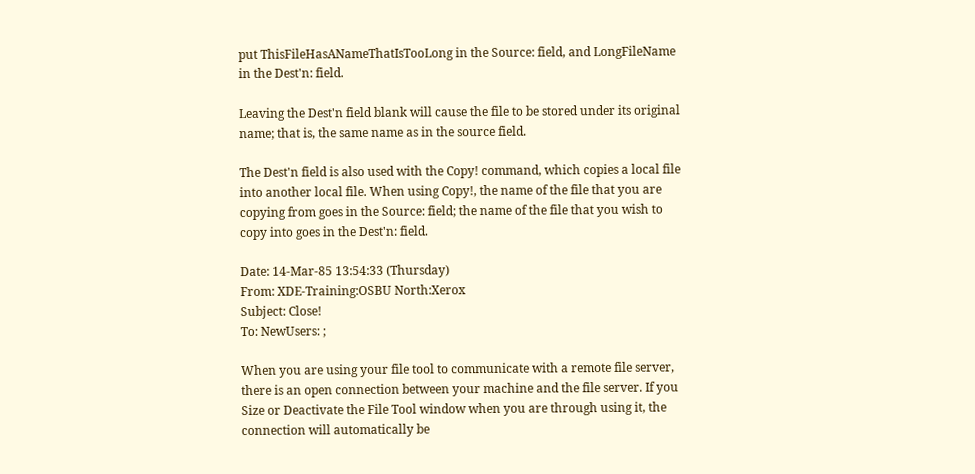put ThisFileHasANameThatIsTooLong in the Source: field, and LongFileName in the Dest'n: field.

Leaving the Dest'n field blank will cause the file to be stored under its original name; that is, the same name as in the source field.

The Dest'n field is also used with the Copy! command, which copies a local file into another local file. When using Copy!, the name of the file that you are copying from goes in the Source: field; the name of the file that you wish to copy into goes in the Dest'n: field.

Date: 14-Mar-85 13:54:33 (Thursday)
From: XDE-Training:OSBU North:Xerox
Subject: Close!
To: NewUsers: ;

When you are using your file tool to communicate with a remote file server, there is an open connection between your machine and the file server. If you Size or Deactivate the File Tool window when you are through using it, the connection will automatically be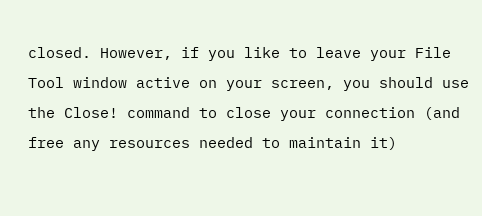closed. However, if you like to leave your File Tool window active on your screen, you should use the Close! command to close your connection (and free any resources needed to maintain it)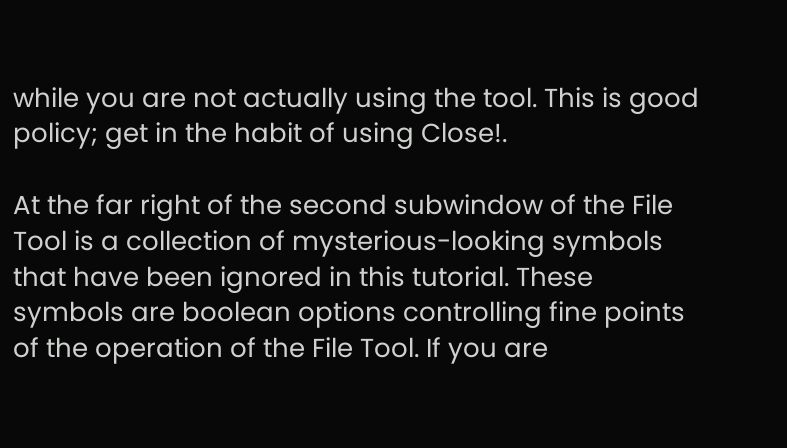while you are not actually using the tool. This is good policy; get in the habit of using Close!.

At the far right of the second subwindow of the File Tool is a collection of mysterious-looking symbols that have been ignored in this tutorial. These symbols are boolean options controlling fine points of the operation of the File Tool. If you are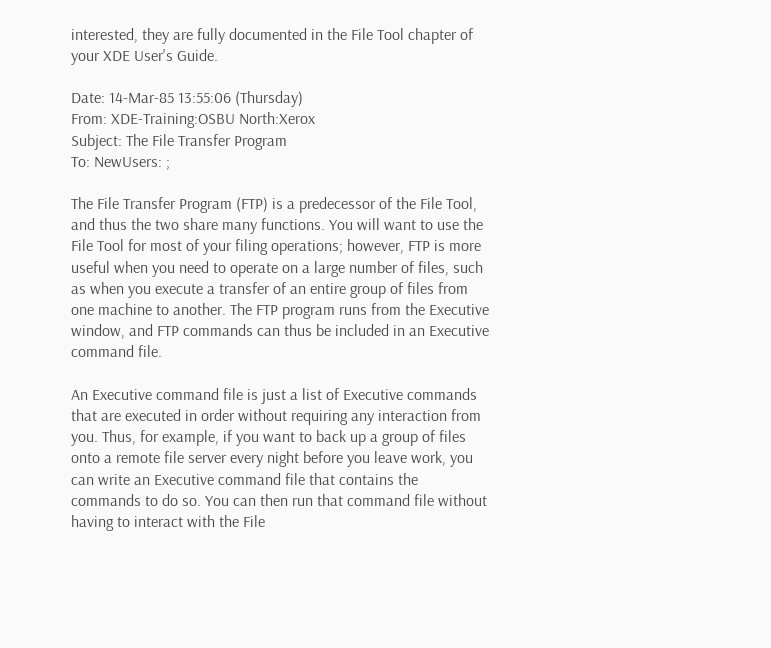interested, they are fully documented in the File Tool chapter of your XDE User's Guide.

Date: 14-Mar-85 13:55:06 (Thursday)
From: XDE-Training:OSBU North:Xerox
Subject: The File Transfer Program
To: NewUsers: ;

The File Transfer Program (FTP) is a predecessor of the File Tool, and thus the two share many functions. You will want to use the File Tool for most of your filing operations; however, FTP is more useful when you need to operate on a large number of files, such as when you execute a transfer of an entire group of files from one machine to another. The FTP program runs from the Executive window, and FTP commands can thus be included in an Executive command file.

An Executive command file is just a list of Executive commands that are executed in order without requiring any interaction from you. Thus, for example, if you want to back up a group of files onto a remote file server every night before you leave work, you can write an Executive command file that contains the commands to do so. You can then run that command file without having to interact with the File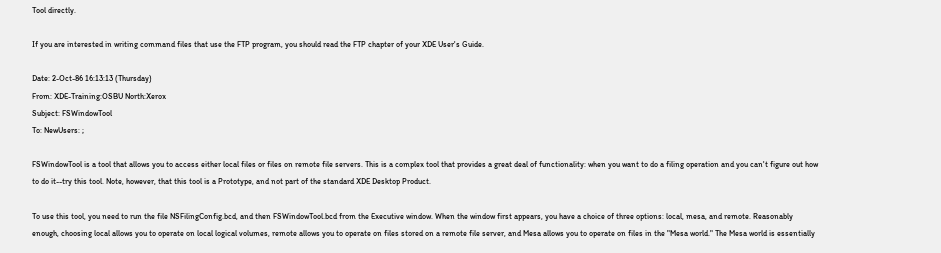Tool directly.

If you are interested in writing command files that use the FTP program, you should read the FTP chapter of your XDE User's Guide.

Date: 2-Oct-86 16:13:13 (Thursday)
From: XDE-Training:OSBU North:Xerox
Subject: FSWindowTool
To: NewUsers: ;

FSWindowTool is a tool that allows you to access either local files or files on remote file servers. This is a complex tool that provides a great deal of functionality: when you want to do a filing operation and you can't figure out how to do it--try this tool. Note, however, that this tool is a Prototype, and not part of the standard XDE Desktop Product.

To use this tool, you need to run the file NSFilingConfig.bcd, and then FSWindowTool.bcd from the Executive window. When the window first appears, you have a choice of three options: local, mesa, and remote. Reasonably enough, choosing local allows you to operate on local logical volumes, remote allows you to operate on files stored on a remote file server, and Mesa allows you to operate on files in the "Mesa world." The Mesa world is essentially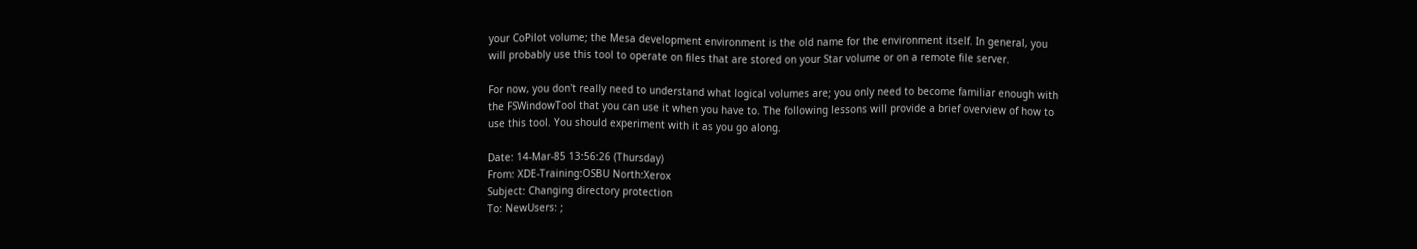your CoPilot volume; the Mesa development environment is the old name for the environment itself. In general, you will probably use this tool to operate on files that are stored on your Star volume or on a remote file server.

For now, you don't really need to understand what logical volumes are; you only need to become familiar enough with the FSWindowTool that you can use it when you have to. The following lessons will provide a brief overview of how to use this tool. You should experiment with it as you go along.

Date: 14-Mar-85 13:56:26 (Thursday)
From: XDE-Training:OSBU North:Xerox
Subject: Changing directory protection
To: NewUsers: ;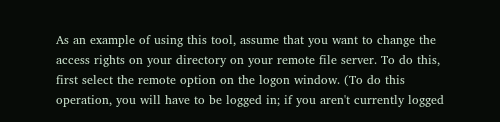As an example of using this tool, assume that you want to change the access rights on your directory on your remote file server. To do this, first select the remote option on the logon window. (To do this operation, you will have to be logged in; if you aren't currently logged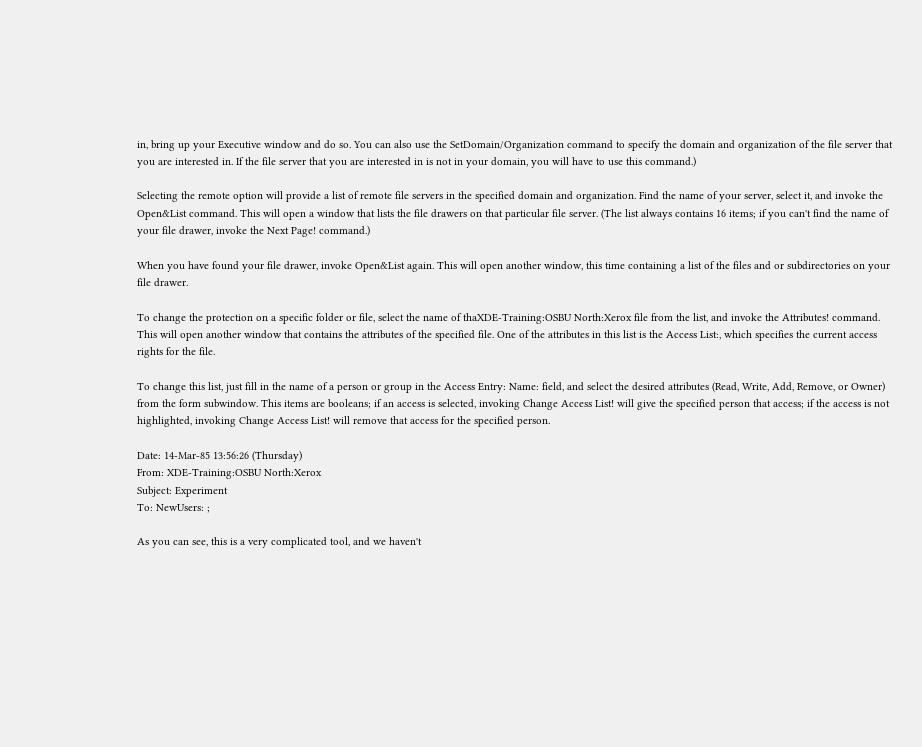in, bring up your Executive window and do so. You can also use the SetDomain/Organization command to specify the domain and organization of the file server that you are interested in. If the file server that you are interested in is not in your domain, you will have to use this command.)

Selecting the remote option will provide a list of remote file servers in the specified domain and organization. Find the name of your server, select it, and invoke the Open&List command. This will open a window that lists the file drawers on that particular file server. (The list always contains 16 items; if you can't find the name of your file drawer, invoke the Next Page! command.)

When you have found your file drawer, invoke Open&List again. This will open another window, this time containing a list of the files and or subdirectories on your file drawer.

To change the protection on a specific folder or file, select the name of thaXDE-Training:OSBU North:Xerox file from the list, and invoke the Attributes! command. This will open another window that contains the attributes of the specified file. One of the attributes in this list is the Access List:, which specifies the current access rights for the file.

To change this list, just fill in the name of a person or group in the Access Entry: Name: field, and select the desired attributes (Read, Write, Add, Remove, or Owner) from the form subwindow. This items are booleans; if an access is selected, invoking Change Access List! will give the specified person that access; if the access is not highlighted, invoking Change Access List! will remove that access for the specified person.

Date: 14-Mar-85 13:56:26 (Thursday)
From: XDE-Training:OSBU North:Xerox
Subject: Experiment
To: NewUsers: ;

As you can see, this is a very complicated tool, and we haven't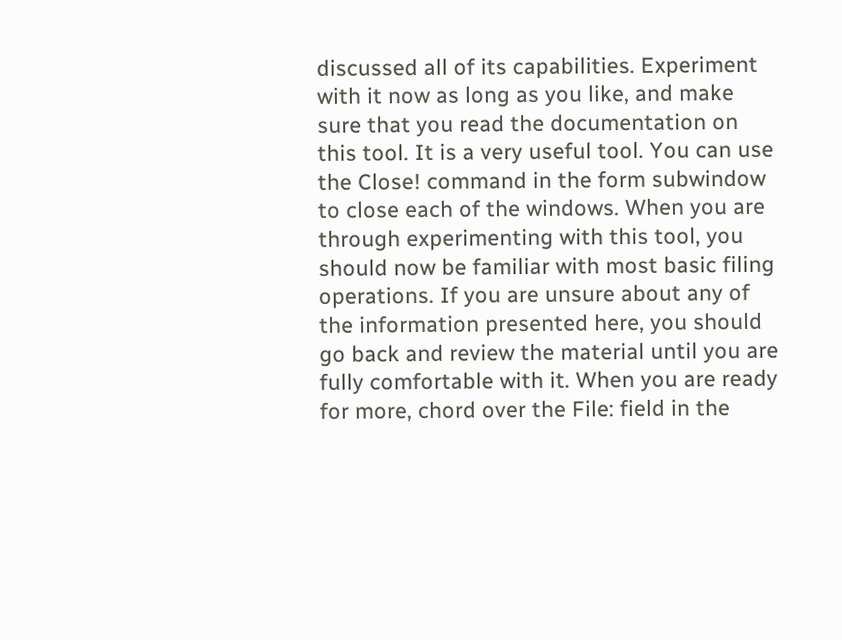discussed all of its capabilities. Experiment with it now as long as you like, and make sure that you read the documentation on this tool. It is a very useful tool. You can use the Close! command in the form subwindow to close each of the windows. When you are through experimenting with this tool, you should now be familiar with most basic filing operations. If you are unsure about any of the information presented here, you should go back and review the material until you are fully comfortable with it. When you are ready for more, chord over the File: field in the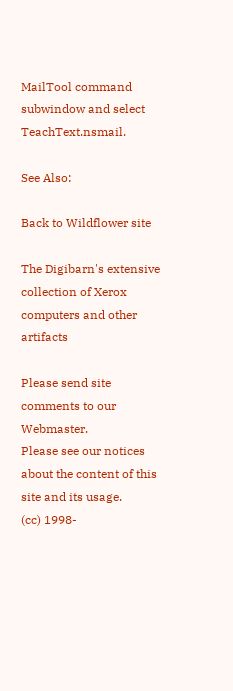MailTool command subwindow and select TeachText.nsmail.

See Also:

Back to Wildflower site

The Digibarn's extensive collection of Xerox computers and other artifacts

Please send site comments to our Webmaster.
Please see our notices about the content of this site and its usage.
(cc) 1998-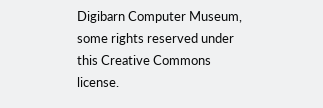Digibarn Computer Museum, some rights reserved under this Creative Commons license.